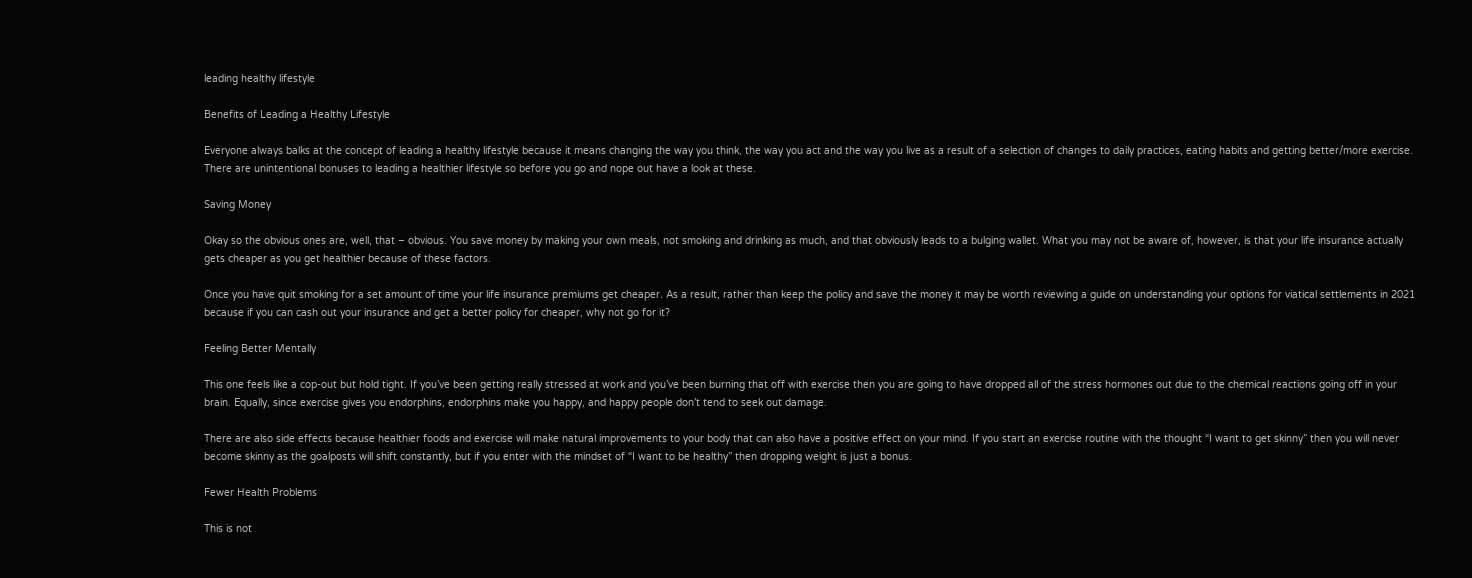leading healthy lifestyle

Benefits of Leading a Healthy Lifestyle

Everyone always balks at the concept of leading a healthy lifestyle because it means changing the way you think, the way you act and the way you live as a result of a selection of changes to daily practices, eating habits and getting better/more exercise. There are unintentional bonuses to leading a healthier lifestyle so before you go and nope out have a look at these.

Saving Money

Okay so the obvious ones are, well, that – obvious. You save money by making your own meals, not smoking and drinking as much, and that obviously leads to a bulging wallet. What you may not be aware of, however, is that your life insurance actually gets cheaper as you get healthier because of these factors.

Once you have quit smoking for a set amount of time your life insurance premiums get cheaper. As a result, rather than keep the policy and save the money it may be worth reviewing a guide on understanding your options for viatical settlements in 2021 because if you can cash out your insurance and get a better policy for cheaper, why not go for it?

Feeling Better Mentally

This one feels like a cop-out but hold tight. If you’ve been getting really stressed at work and you’ve been burning that off with exercise then you are going to have dropped all of the stress hormones out due to the chemical reactions going off in your brain. Equally, since exercise gives you endorphins, endorphins make you happy, and happy people don’t tend to seek out damage.

There are also side effects because healthier foods and exercise will make natural improvements to your body that can also have a positive effect on your mind. If you start an exercise routine with the thought “I want to get skinny” then you will never become skinny as the goalposts will shift constantly, but if you enter with the mindset of “I want to be healthy” then dropping weight is just a bonus.

Fewer Health Problems

This is not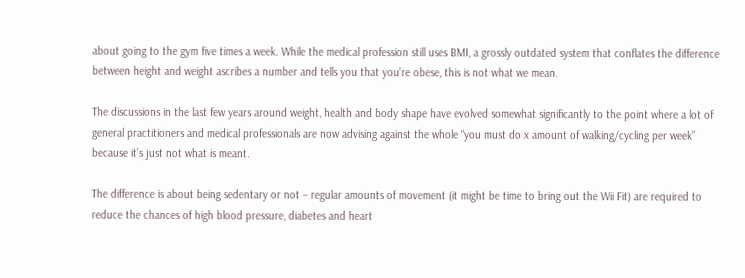about going to the gym five times a week. While the medical profession still uses BMI, a grossly outdated system that conflates the difference between height and weight ascribes a number and tells you that you’re obese, this is not what we mean.

The discussions in the last few years around weight, health and body shape have evolved somewhat significantly to the point where a lot of general practitioners and medical professionals are now advising against the whole “you must do x amount of walking/cycling per week” because it’s just not what is meant.

The difference is about being sedentary or not – regular amounts of movement (it might be time to bring out the Wii Fit) are required to reduce the chances of high blood pressure, diabetes and heart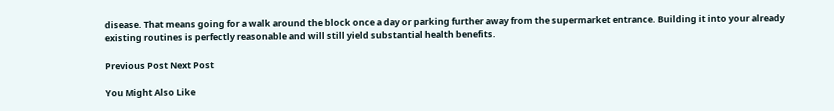disease. That means going for a walk around the block once a day or parking further away from the supermarket entrance. Building it into your already existing routines is perfectly reasonable and will still yield substantial health benefits.

Previous Post Next Post

You Might Also Like